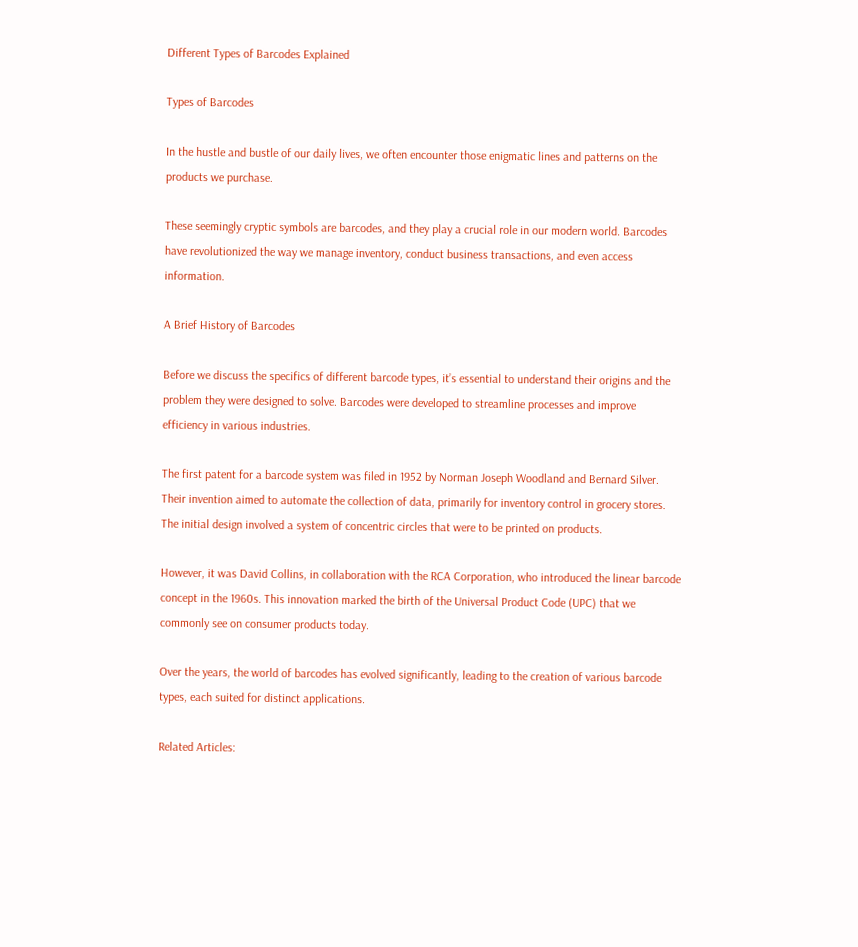Different Types of Barcodes Explained

Types of Barcodes

In the hustle and bustle of our daily lives, we often encounter those enigmatic lines and patterns on the products we purchase.

These seemingly cryptic symbols are barcodes, and they play a crucial role in our modern world. Barcodes have revolutionized the way we manage inventory, conduct business transactions, and even access information.

A Brief History of Barcodes

Before we discuss the specifics of different barcode types, it’s essential to understand their origins and the problem they were designed to solve. Barcodes were developed to streamline processes and improve efficiency in various industries.

The first patent for a barcode system was filed in 1952 by Norman Joseph Woodland and Bernard Silver. Their invention aimed to automate the collection of data, primarily for inventory control in grocery stores. The initial design involved a system of concentric circles that were to be printed on products.

However, it was David Collins, in collaboration with the RCA Corporation, who introduced the linear barcode concept in the 1960s. This innovation marked the birth of the Universal Product Code (UPC) that we commonly see on consumer products today.

Over the years, the world of barcodes has evolved significantly, leading to the creation of various barcode types, each suited for distinct applications.

Related Articles: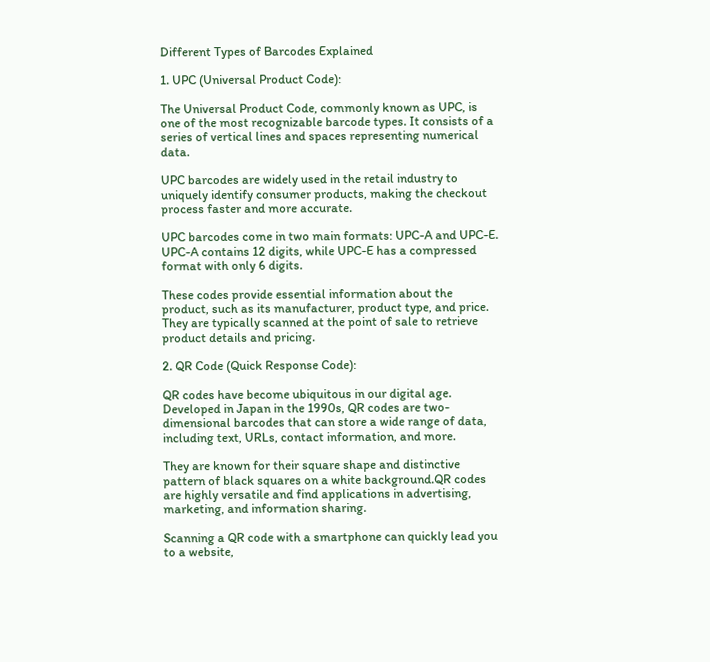Different Types of Barcodes Explained

1. UPC (Universal Product Code):

The Universal Product Code, commonly known as UPC, is one of the most recognizable barcode types. It consists of a series of vertical lines and spaces representing numerical data.

UPC barcodes are widely used in the retail industry to uniquely identify consumer products, making the checkout process faster and more accurate.

UPC barcodes come in two main formats: UPC-A and UPC-E. UPC-A contains 12 digits, while UPC-E has a compressed format with only 6 digits.

These codes provide essential information about the product, such as its manufacturer, product type, and price. They are typically scanned at the point of sale to retrieve product details and pricing.

2. QR Code (Quick Response Code):

QR codes have become ubiquitous in our digital age. Developed in Japan in the 1990s, QR codes are two-dimensional barcodes that can store a wide range of data, including text, URLs, contact information, and more.

They are known for their square shape and distinctive pattern of black squares on a white background.QR codes are highly versatile and find applications in advertising, marketing, and information sharing.

Scanning a QR code with a smartphone can quickly lead you to a website,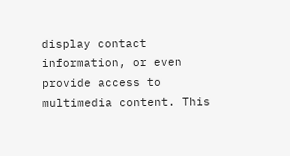display contact information, or even provide access to multimedia content. This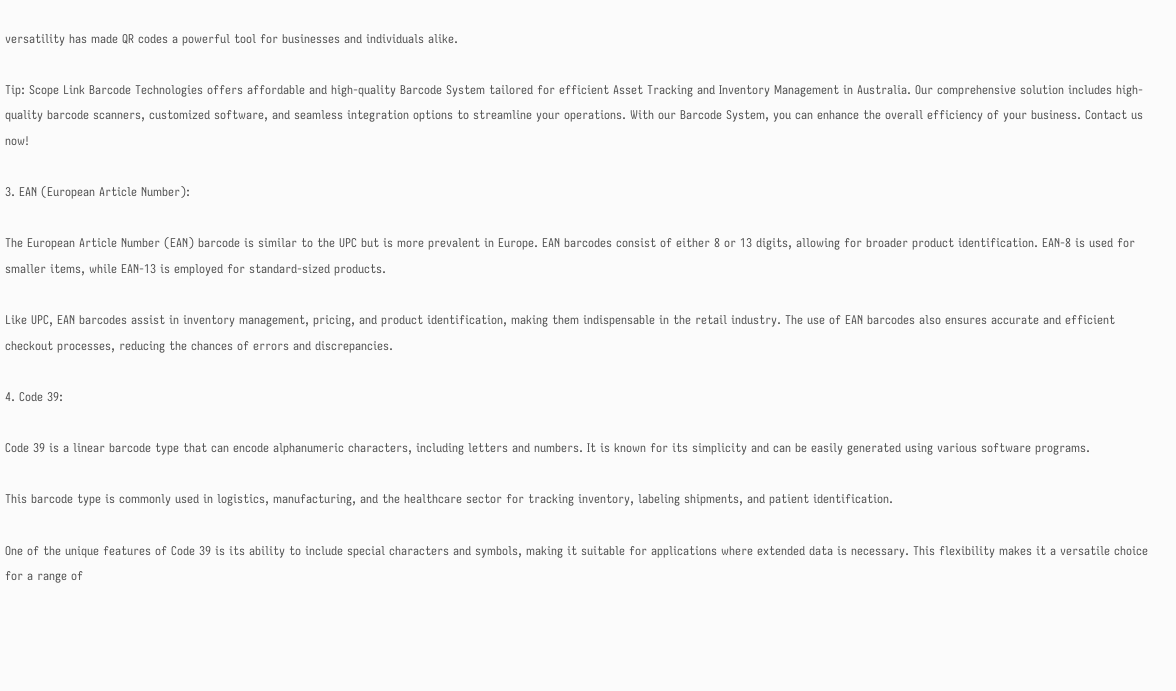versatility has made QR codes a powerful tool for businesses and individuals alike.

Tip: Scope Link Barcode Technologies offers affordable and high-quality Barcode System tailored for efficient Asset Tracking and Inventory Management in Australia. Our comprehensive solution includes high-quality barcode scanners, customized software, and seamless integration options to streamline your operations. With our Barcode System, you can enhance the overall efficiency of your business. Contact us now!

3. EAN (European Article Number):

The European Article Number (EAN) barcode is similar to the UPC but is more prevalent in Europe. EAN barcodes consist of either 8 or 13 digits, allowing for broader product identification. EAN-8 is used for smaller items, while EAN-13 is employed for standard-sized products.

Like UPC, EAN barcodes assist in inventory management, pricing, and product identification, making them indispensable in the retail industry. The use of EAN barcodes also ensures accurate and efficient checkout processes, reducing the chances of errors and discrepancies.

4. Code 39:

Code 39 is a linear barcode type that can encode alphanumeric characters, including letters and numbers. It is known for its simplicity and can be easily generated using various software programs.

This barcode type is commonly used in logistics, manufacturing, and the healthcare sector for tracking inventory, labeling shipments, and patient identification.

One of the unique features of Code 39 is its ability to include special characters and symbols, making it suitable for applications where extended data is necessary. This flexibility makes it a versatile choice for a range of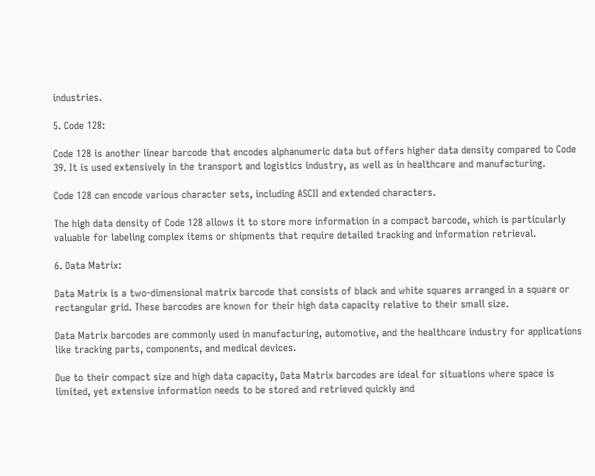industries.

5. Code 128:

Code 128 is another linear barcode that encodes alphanumeric data but offers higher data density compared to Code 39. It is used extensively in the transport and logistics industry, as well as in healthcare and manufacturing.

Code 128 can encode various character sets, including ASCII and extended characters.

The high data density of Code 128 allows it to store more information in a compact barcode, which is particularly valuable for labeling complex items or shipments that require detailed tracking and information retrieval.

6. Data Matrix:

Data Matrix is a two-dimensional matrix barcode that consists of black and white squares arranged in a square or rectangular grid. These barcodes are known for their high data capacity relative to their small size.

Data Matrix barcodes are commonly used in manufacturing, automotive, and the healthcare industry for applications like tracking parts, components, and medical devices.

Due to their compact size and high data capacity, Data Matrix barcodes are ideal for situations where space is limited, yet extensive information needs to be stored and retrieved quickly and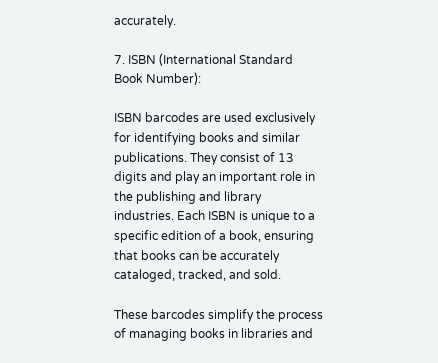accurately.

7. ISBN (International Standard Book Number):

ISBN barcodes are used exclusively for identifying books and similar publications. They consist of 13 digits and play an important role in the publishing and library industries. Each ISBN is unique to a specific edition of a book, ensuring that books can be accurately cataloged, tracked, and sold.

These barcodes simplify the process of managing books in libraries and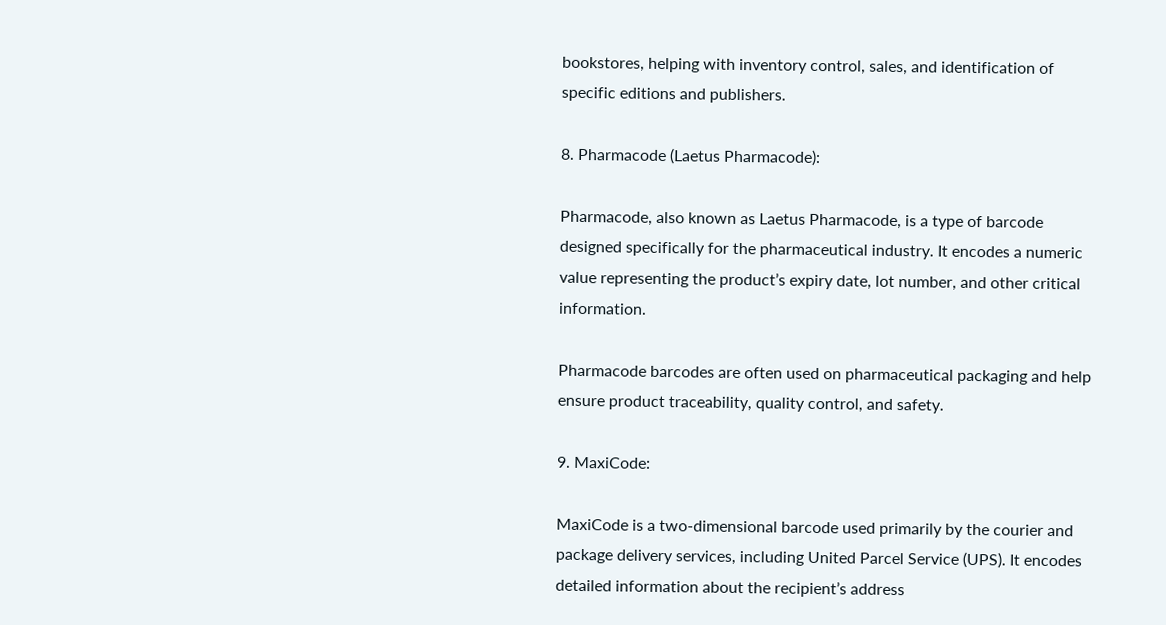bookstores, helping with inventory control, sales, and identification of specific editions and publishers.

8. Pharmacode (Laetus Pharmacode):

Pharmacode, also known as Laetus Pharmacode, is a type of barcode designed specifically for the pharmaceutical industry. It encodes a numeric value representing the product’s expiry date, lot number, and other critical information.

Pharmacode barcodes are often used on pharmaceutical packaging and help ensure product traceability, quality control, and safety.

9. MaxiCode:

MaxiCode is a two-dimensional barcode used primarily by the courier and package delivery services, including United Parcel Service (UPS). It encodes detailed information about the recipient’s address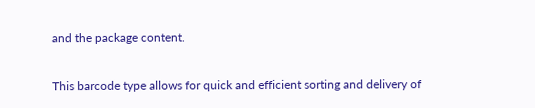and the package content.

This barcode type allows for quick and efficient sorting and delivery of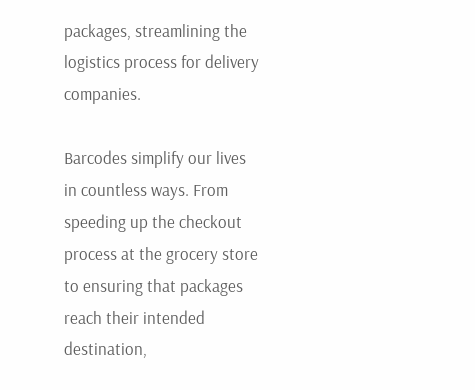packages, streamlining the logistics process for delivery companies.

Barcodes simplify our lives in countless ways. From speeding up the checkout process at the grocery store to ensuring that packages reach their intended destination,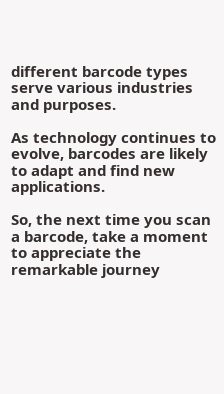different barcode types serve various industries and purposes.

As technology continues to evolve, barcodes are likely to adapt and find new applications.

So, the next time you scan a barcode, take a moment to appreciate the remarkable journey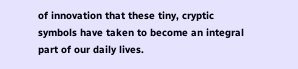of innovation that these tiny, cryptic symbols have taken to become an integral part of our daily lives.